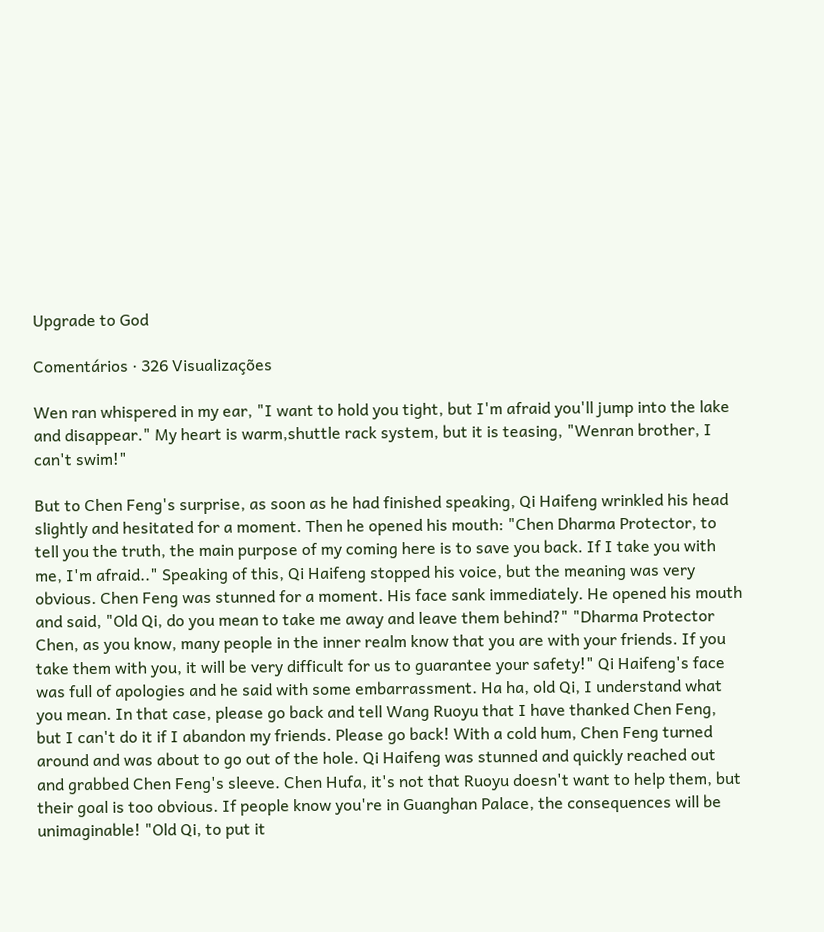Upgrade to God

Comentários · 326 Visualizações

Wen ran whispered in my ear, "I want to hold you tight, but I'm afraid you'll jump into the lake and disappear." My heart is warm,shuttle rack system, but it is teasing, "Wenran brother, I can't swim!"

But to Chen Feng's surprise, as soon as he had finished speaking, Qi Haifeng wrinkled his head slightly and hesitated for a moment. Then he opened his mouth: "Chen Dharma Protector, to tell you the truth, the main purpose of my coming here is to save you back. If I take you with me, I'm afraid.." Speaking of this, Qi Haifeng stopped his voice, but the meaning was very obvious. Chen Feng was stunned for a moment. His face sank immediately. He opened his mouth and said, "Old Qi, do you mean to take me away and leave them behind?" "Dharma Protector Chen, as you know, many people in the inner realm know that you are with your friends. If you take them with you, it will be very difficult for us to guarantee your safety!" Qi Haifeng's face was full of apologies and he said with some embarrassment. Ha ha, old Qi, I understand what you mean. In that case, please go back and tell Wang Ruoyu that I have thanked Chen Feng, but I can't do it if I abandon my friends. Please go back! With a cold hum, Chen Feng turned around and was about to go out of the hole. Qi Haifeng was stunned and quickly reached out and grabbed Chen Feng's sleeve. Chen Hufa, it's not that Ruoyu doesn't want to help them, but their goal is too obvious. If people know you're in Guanghan Palace, the consequences will be unimaginable! "Old Qi, to put it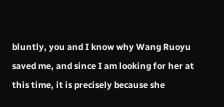bluntly, you and I know why Wang Ruoyu saved me, and since I am looking for her at this time, it is precisely because she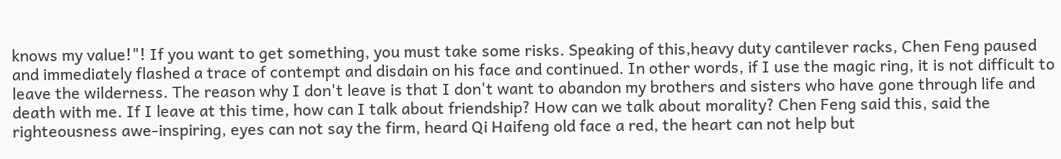knows my value!"! If you want to get something, you must take some risks. Speaking of this,heavy duty cantilever racks, Chen Feng paused and immediately flashed a trace of contempt and disdain on his face and continued. In other words, if I use the magic ring, it is not difficult to leave the wilderness. The reason why I don't leave is that I don't want to abandon my brothers and sisters who have gone through life and death with me. If I leave at this time, how can I talk about friendship? How can we talk about morality? Chen Feng said this, said the righteousness awe-inspiring, eyes can not say the firm, heard Qi Haifeng old face a red, the heart can not help but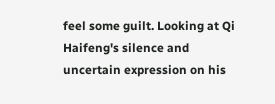feel some guilt. Looking at Qi Haifeng's silence and uncertain expression on his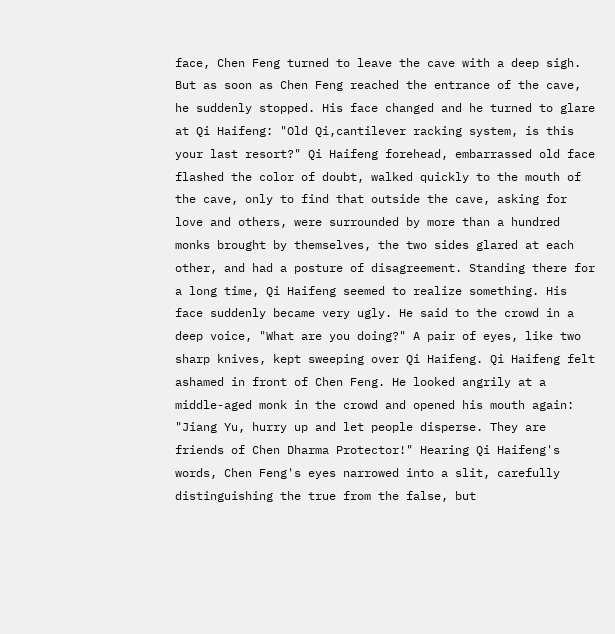face, Chen Feng turned to leave the cave with a deep sigh. But as soon as Chen Feng reached the entrance of the cave, he suddenly stopped. His face changed and he turned to glare at Qi Haifeng: "Old Qi,cantilever racking system, is this your last resort?" Qi Haifeng forehead, embarrassed old face flashed the color of doubt, walked quickly to the mouth of the cave, only to find that outside the cave, asking for love and others, were surrounded by more than a hundred monks brought by themselves, the two sides glared at each other, and had a posture of disagreement. Standing there for a long time, Qi Haifeng seemed to realize something. His face suddenly became very ugly. He said to the crowd in a deep voice, "What are you doing?" A pair of eyes, like two sharp knives, kept sweeping over Qi Haifeng. Qi Haifeng felt ashamed in front of Chen Feng. He looked angrily at a middle-aged monk in the crowd and opened his mouth again: "Jiang Yu, hurry up and let people disperse. They are friends of Chen Dharma Protector!" Hearing Qi Haifeng's words, Chen Feng's eyes narrowed into a slit, carefully distinguishing the true from the false, but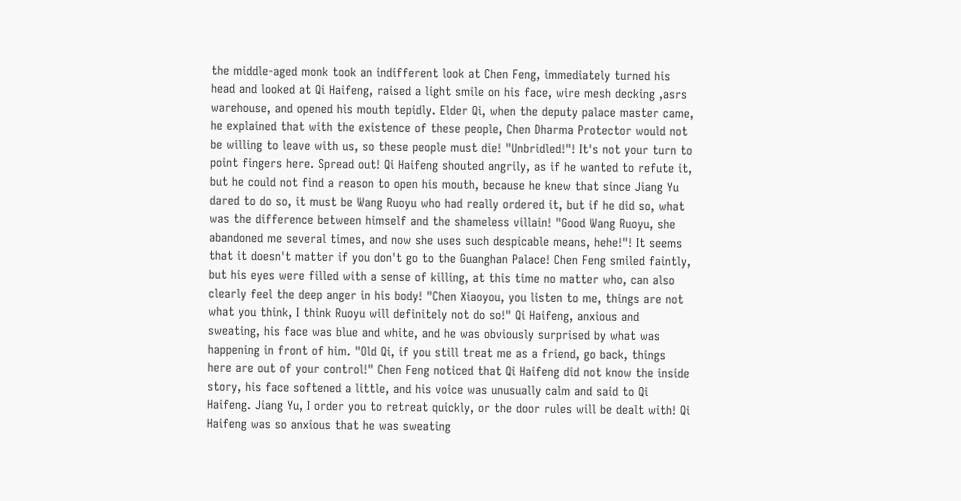the middle-aged monk took an indifferent look at Chen Feng, immediately turned his head and looked at Qi Haifeng, raised a light smile on his face, wire mesh decking ,asrs warehouse, and opened his mouth tepidly. Elder Qi, when the deputy palace master came, he explained that with the existence of these people, Chen Dharma Protector would not be willing to leave with us, so these people must die! "Unbridled!"! It's not your turn to point fingers here. Spread out! Qi Haifeng shouted angrily, as if he wanted to refute it, but he could not find a reason to open his mouth, because he knew that since Jiang Yu dared to do so, it must be Wang Ruoyu who had really ordered it, but if he did so, what was the difference between himself and the shameless villain! "Good Wang Ruoyu, she abandoned me several times, and now she uses such despicable means, hehe!"! It seems that it doesn't matter if you don't go to the Guanghan Palace! Chen Feng smiled faintly, but his eyes were filled with a sense of killing, at this time no matter who, can also clearly feel the deep anger in his body! "Chen Xiaoyou, you listen to me, things are not what you think, I think Ruoyu will definitely not do so!" Qi Haifeng, anxious and sweating, his face was blue and white, and he was obviously surprised by what was happening in front of him. "Old Qi, if you still treat me as a friend, go back, things here are out of your control!" Chen Feng noticed that Qi Haifeng did not know the inside story, his face softened a little, and his voice was unusually calm and said to Qi Haifeng. Jiang Yu, I order you to retreat quickly, or the door rules will be dealt with! Qi Haifeng was so anxious that he was sweating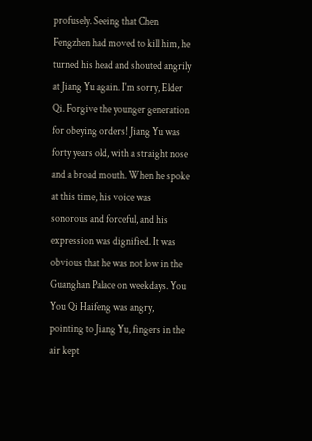profusely. Seeing that Chen Fengzhen had moved to kill him, he turned his head and shouted angrily at Jiang Yu again. I'm sorry, Elder Qi. Forgive the younger generation for obeying orders! Jiang Yu was forty years old, with a straight nose and a broad mouth. When he spoke at this time, his voice was sonorous and forceful, and his expression was dignified. It was obvious that he was not low in the Guanghan Palace on weekdays. You You Qi Haifeng was angry, pointing to Jiang Yu, fingers in the air kept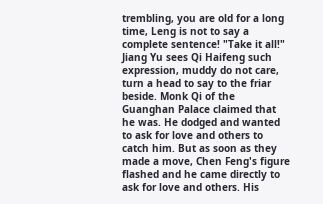trembling, you are old for a long time, Leng is not to say a complete sentence! "Take it all!" Jiang Yu sees Qi Haifeng such expression, muddy do not care, turn a head to say to the friar beside. Monk Qi of the Guanghan Palace claimed that he was. He dodged and wanted to ask for love and others to catch him. But as soon as they made a move, Chen Feng's figure flashed and he came directly to ask for love and others. His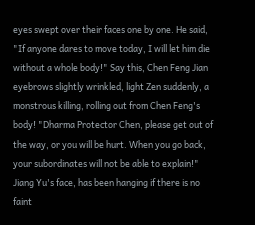eyes swept over their faces one by one. He said, "If anyone dares to move today, I will let him die without a whole body!" Say this, Chen Feng Jian eyebrows slightly wrinkled, light Zen suddenly, a monstrous killing, rolling out from Chen Feng's body! "Dharma Protector Chen, please get out of the way, or you will be hurt. When you go back, your subordinates will not be able to explain!" Jiang Yu's face, has been hanging if there is no faint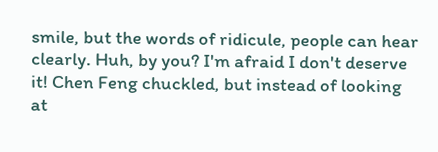smile, but the words of ridicule, people can hear clearly. Huh, by you? I'm afraid I don't deserve it! Chen Feng chuckled, but instead of looking at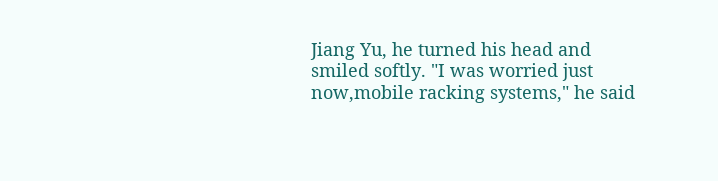Jiang Yu, he turned his head and smiled softly. "I was worried just now,mobile racking systems," he said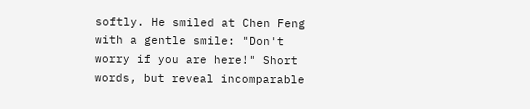softly. He smiled at Chen Feng with a gentle smile: "Don't worry if you are here!" Short words, but reveal incomparable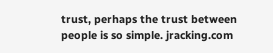trust, perhaps the trust between people is so simple. jracking.com